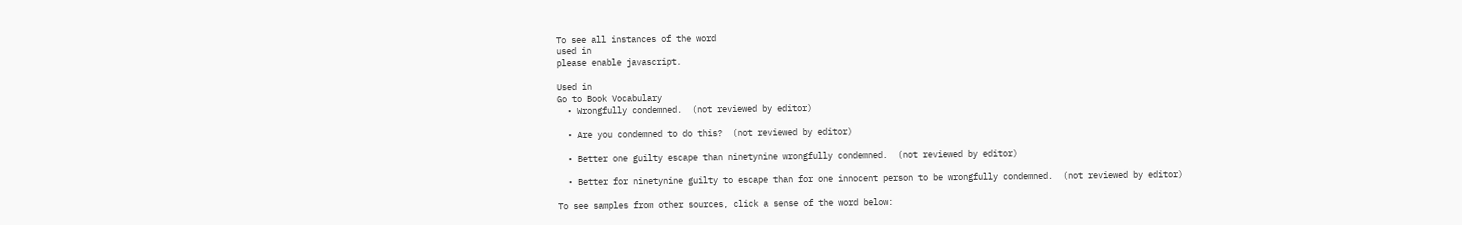To see all instances of the word
used in
please enable javascript.

Used in
Go to Book Vocabulary
  • Wrongfully condemned.  (not reviewed by editor)

  • Are you condemned to do this?  (not reviewed by editor)

  • Better one guilty escape than ninetynine wrongfully condemned.  (not reviewed by editor)

  • Better for ninetynine guilty to escape than for one innocent person to be wrongfully condemned.  (not reviewed by editor)

To see samples from other sources, click a sense of the word below: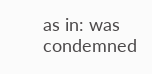as in: was condemned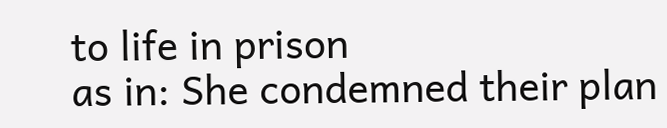to life in prison
as in: She condemned their plan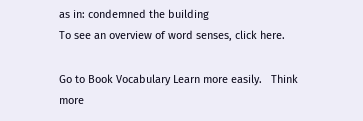as in: condemned the building
To see an overview of word senses, click here.

Go to Book Vocabulary Learn more easily.   Think more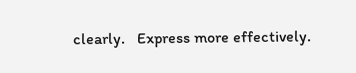clearly.   Express more effectively.